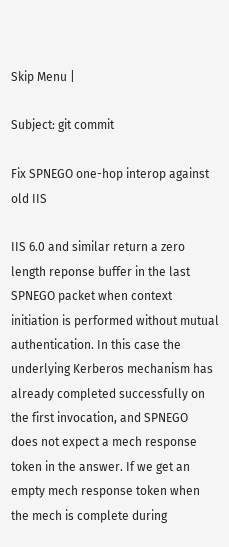Skip Menu |

Subject: git commit

Fix SPNEGO one-hop interop against old IIS

IIS 6.0 and similar return a zero length reponse buffer in the last
SPNEGO packet when context initiation is performed without mutual
authentication. In this case the underlying Kerberos mechanism has
already completed successfully on the first invocation, and SPNEGO
does not expect a mech response token in the answer. If we get an
empty mech response token when the mech is complete during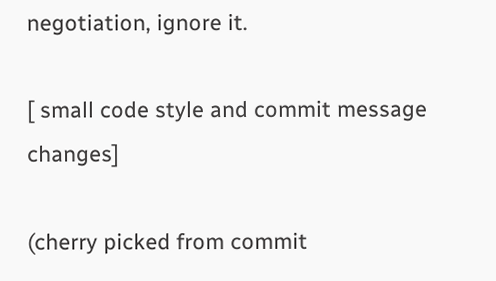negotiation, ignore it.

[ small code style and commit message changes]

(cherry picked from commit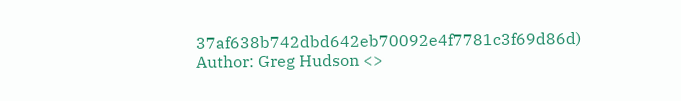37af638b742dbd642eb70092e4f7781c3f69d86d)
Author: Greg Hudson <>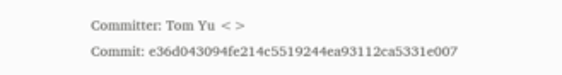Committer: Tom Yu <>
Commit: e36d043094fe214c5519244ea93112ca5331e007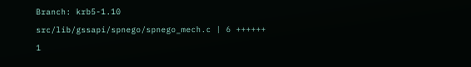Branch: krb5-1.10
src/lib/gssapi/spnego/spnego_mech.c | 6 ++++++
1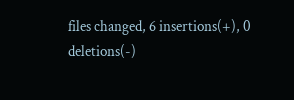files changed, 6 insertions(+), 0 deletions(-)